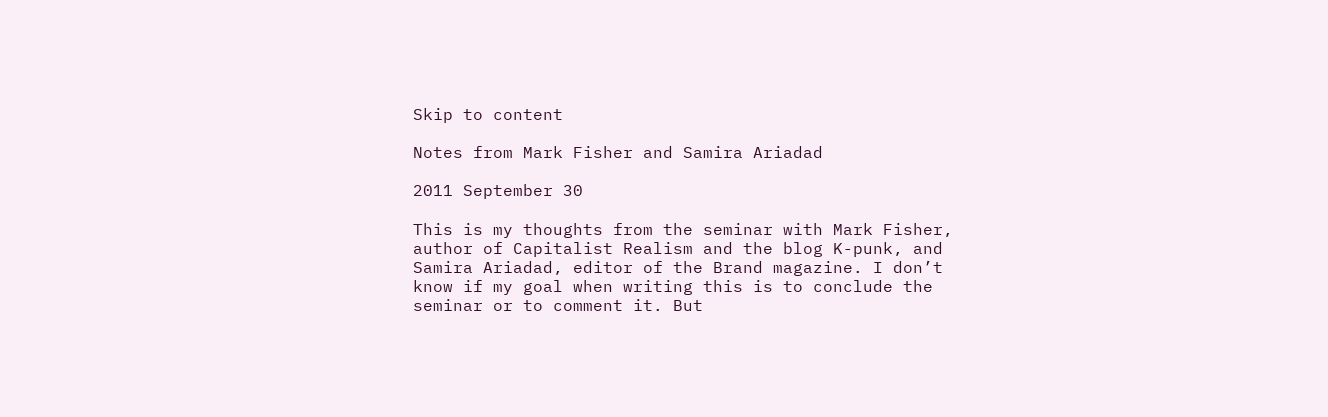Skip to content

Notes from Mark Fisher and Samira Ariadad

2011 September 30

This is my thoughts from the seminar with Mark Fisher, author of Capitalist Realism and the blog K-punk, and Samira Ariadad, editor of the Brand magazine. I don’t know if my goal when writing this is to conclude the seminar or to comment it. But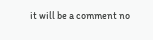it will be a comment no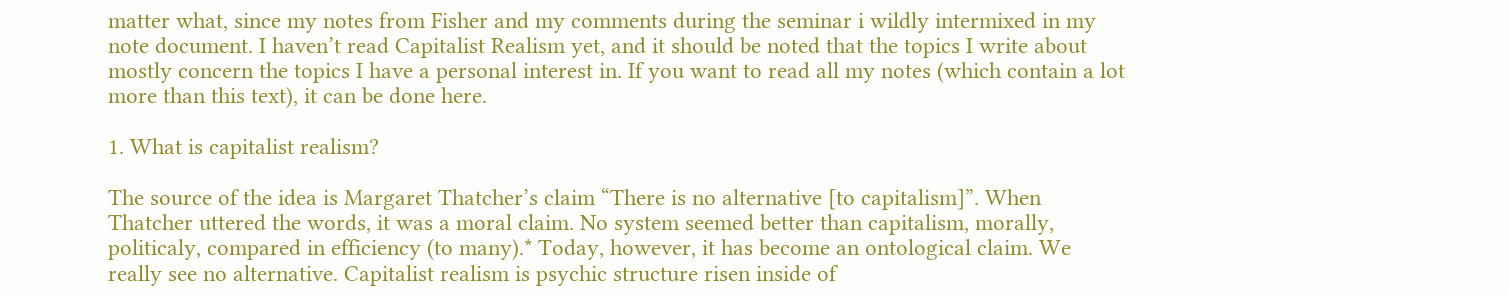matter what, since my notes from Fisher and my comments during the seminar i wildly intermixed in my note document. I haven’t read Capitalist Realism yet, and it should be noted that the topics I write about mostly concern the topics I have a personal interest in. If you want to read all my notes (which contain a lot more than this text), it can be done here.

1. What is capitalist realism?

The source of the idea is Margaret Thatcher’s claim “There is no alternative [to capitalism]”. When Thatcher uttered the words, it was a moral claim. No system seemed better than capitalism, morally, politicaly, compared in efficiency (to many).* Today, however, it has become an ontological claim. We really see no alternative. Capitalist realism is psychic structure risen inside of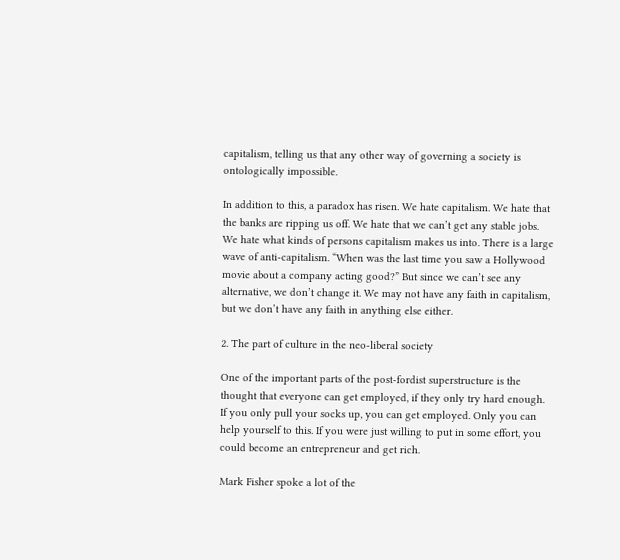capitalism, telling us that any other way of governing a society is ontologically impossible.

In addition to this, a paradox has risen. We hate capitalism. We hate that the banks are ripping us off. We hate that we can’t get any stable jobs. We hate what kinds of persons capitalism makes us into. There is a large wave of anti-capitalism. “When was the last time you saw a Hollywood movie about a company acting good?” But since we can’t see any alternative, we don’t change it. We may not have any faith in capitalism, but we don’t have any faith in anything else either.

2. The part of culture in the neo-liberal society

One of the important parts of the post-fordist superstructure is the thought that everyone can get employed, if they only try hard enough. If you only pull your socks up, you can get employed. Only you can help yourself to this. If you were just willing to put in some effort, you could become an entrepreneur and get rich.

Mark Fisher spoke a lot of the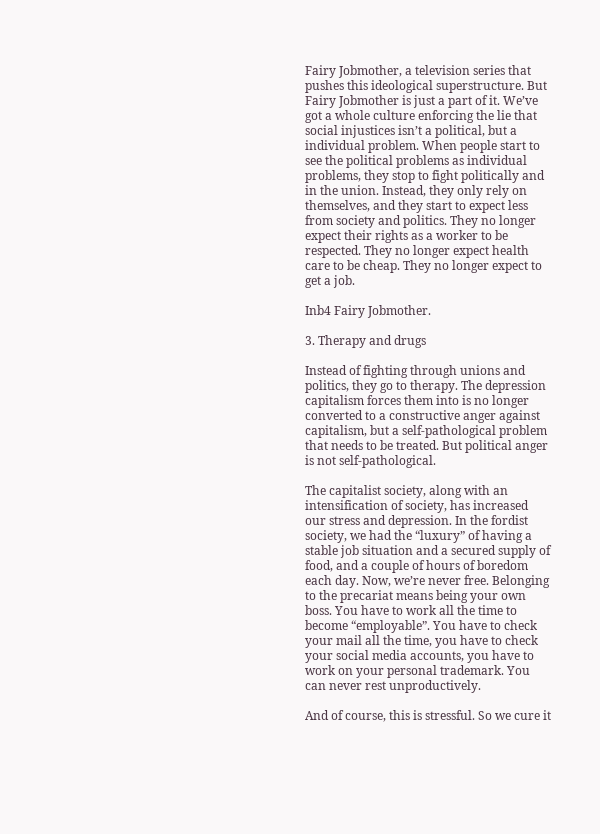Fairy Jobmother, a television series that pushes this ideological superstructure. But Fairy Jobmother is just a part of it. We’ve got a whole culture enforcing the lie that social injustices isn’t a political, but a individual problem. When people start to see the political problems as individual problems, they stop to fight politically and in the union. Instead, they only rely on themselves, and they start to expect less from society and politics. They no longer expect their rights as a worker to be respected. They no longer expect health care to be cheap. They no longer expect to get a job.

Inb4 Fairy Jobmother.

3. Therapy and drugs

Instead of fighting through unions and politics, they go to therapy. The depression capitalism forces them into is no longer converted to a constructive anger against capitalism, but a self-pathological problem that needs to be treated. But political anger is not self-pathological.

The capitalist society, along with an intensification of society, has increased our stress and depression. In the fordist society, we had the “luxury” of having a stable job situation and a secured supply of food, and a couple of hours of boredom each day. Now, we’re never free. Belonging to the precariat means being your own boss. You have to work all the time to become “employable”. You have to check your mail all the time, you have to check your social media accounts, you have to work on your personal trademark. You can never rest unproductively.

And of course, this is stressful. So we cure it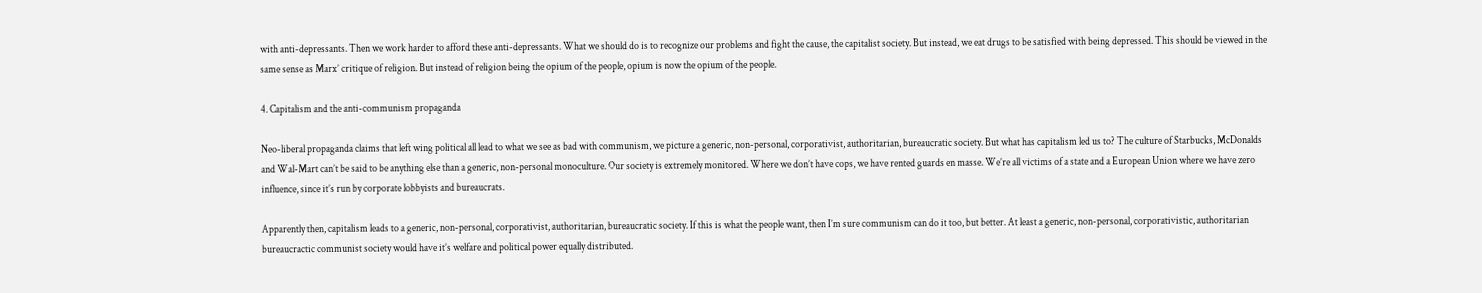with anti-depressants. Then we work harder to afford these anti-depressants. What we should do is to recognize our problems and fight the cause, the capitalist society. But instead, we eat drugs to be satisfied with being depressed. This should be viewed in the same sense as Marx’ critique of religion. But instead of religion being the opium of the people, opium is now the opium of the people.

4. Capitalism and the anti-communism propaganda

Neo-liberal propaganda claims that left wing political all lead to what we see as bad with communism, we picture a generic, non-personal, corporativist, authoritarian, bureaucratic society. But what has capitalism led us to? The culture of Starbucks, McDonalds and Wal-Mart can’t be said to be anything else than a generic, non-personal monoculture. Our society is extremely monitored. Where we don’t have cops, we have rented guards en masse. We’re all victims of a state and a European Union where we have zero influence, since it’s run by corporate lobbyists and bureaucrats.

Apparently then, capitalism leads to a generic, non-personal, corporativist, authoritarian, bureaucratic society. If this is what the people want, then I’m sure communism can do it too, but better. At least a generic, non-personal, corporativistic, authoritarian bureaucractic communist society would have it’s welfare and political power equally distributed.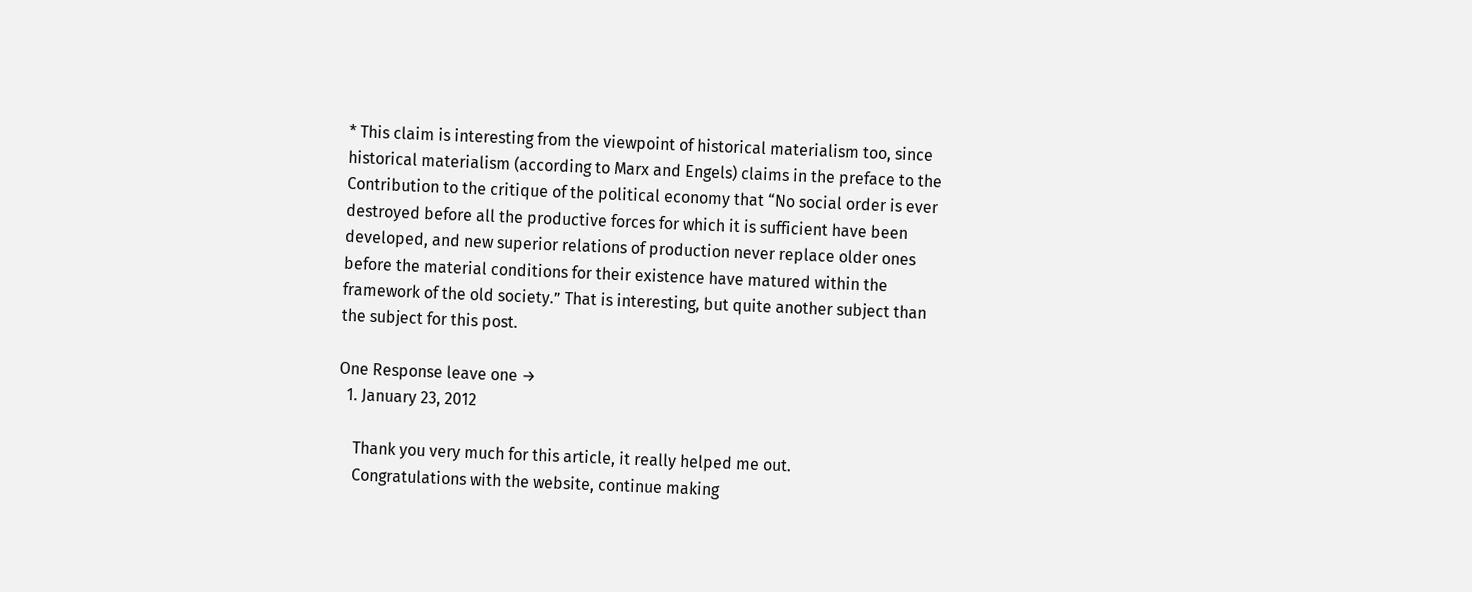* This claim is interesting from the viewpoint of historical materialism too, since historical materialism (according to Marx and Engels) claims in the preface to the Contribution to the critique of the political economy that “No social order is ever destroyed before all the productive forces for which it is sufficient have been developed, and new superior relations of production never replace older ones before the material conditions for their existence have matured within the framework of the old society.” That is interesting, but quite another subject than the subject for this post.

One Response leave one →
  1. January 23, 2012

    Thank you very much for this article, it really helped me out.
    Congratulations with the website, continue making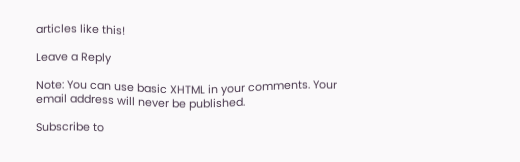articles like this!

Leave a Reply

Note: You can use basic XHTML in your comments. Your email address will never be published.

Subscribe to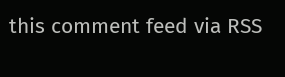this comment feed via RSS